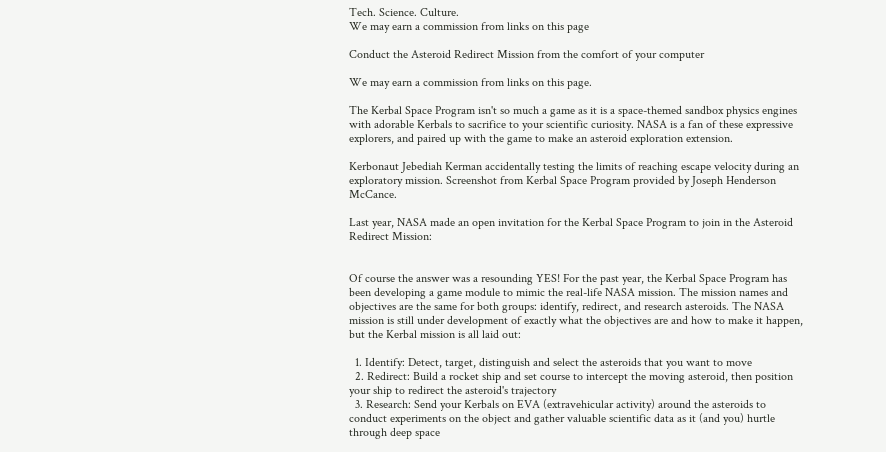Tech. Science. Culture.
We may earn a commission from links on this page

Conduct the Asteroid Redirect Mission from the comfort of your computer

We may earn a commission from links on this page.

The Kerbal Space Program isn't so much a game as it is a space-themed sandbox physics engines with adorable Kerbals to sacrifice to your scientific curiosity. NASA is a fan of these expressive explorers, and paired up with the game to make an asteroid exploration extension.

Kerbonaut Jebediah Kerman accidentally testing the limits of reaching escape velocity during an exploratory mission. Screenshot from Kerbal Space Program provided by Joseph Henderson McCance.

Last year, NASA made an open invitation for the Kerbal Space Program to join in the Asteroid Redirect Mission:


Of course the answer was a resounding YES! For the past year, the Kerbal Space Program has been developing a game module to mimic the real-life NASA mission. The mission names and objectives are the same for both groups: identify, redirect, and research asteroids. The NASA mission is still under development of exactly what the objectives are and how to make it happen, but the Kerbal mission is all laid out:

  1. Identify: Detect, target, distinguish and select the asteroids that you want to move
  2. Redirect: Build a rocket ship and set course to intercept the moving asteroid, then position your ship to redirect the asteroid's trajectory
  3. Research: Send your Kerbals on EVA (extravehicular activity) around the asteroids to conduct experiments on the object and gather valuable scientific data as it (and you) hurtle through deep space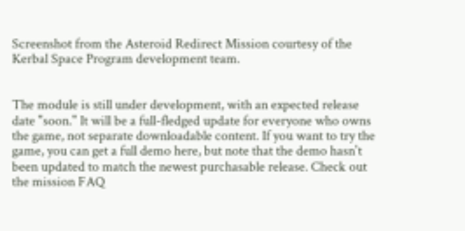Screenshot from the Asteroid Redirect Mission courtesy of the Kerbal Space Program development team.


The module is still under development, with an expected release date "soon." It will be a full-fledged update for everyone who owns the game, not separate downloadable content. If you want to try the game, you can get a full demo here, but note that the demo hasn't been updated to match the newest purchasable release. Check out the mission FAQ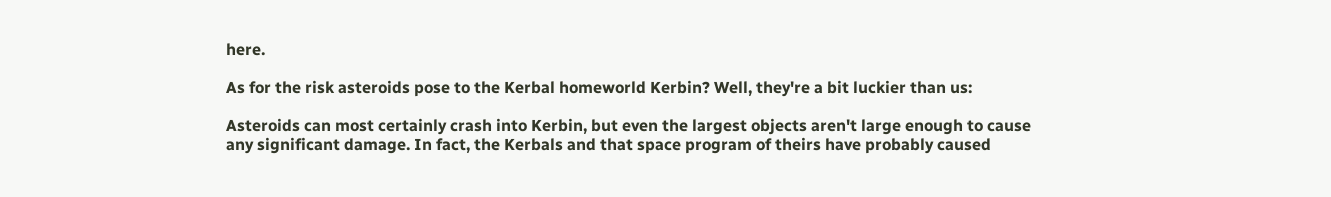here.

As for the risk asteroids pose to the Kerbal homeworld Kerbin? Well, they're a bit luckier than us:

Asteroids can most certainly crash into Kerbin, but even the largest objects aren't large enough to cause any significant damage. In fact, the Kerbals and that space program of theirs have probably caused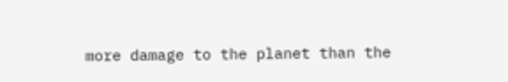more damage to the planet than the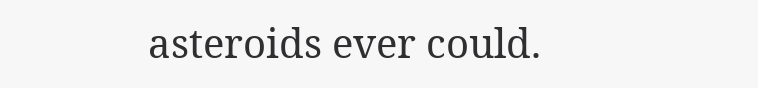asteroids ever could.